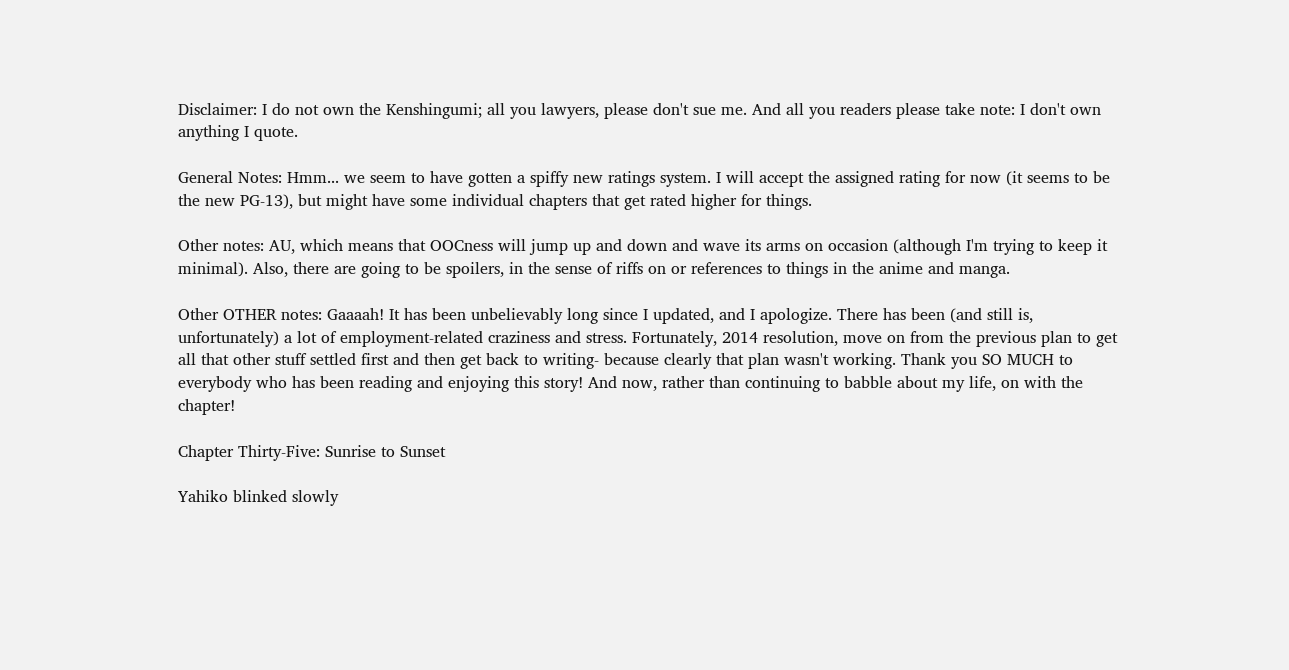Disclaimer: I do not own the Kenshingumi; all you lawyers, please don't sue me. And all you readers please take note: I don't own anything I quote.

General Notes: Hmm... we seem to have gotten a spiffy new ratings system. I will accept the assigned rating for now (it seems to be the new PG-13), but might have some individual chapters that get rated higher for things.

Other notes: AU, which means that OOCness will jump up and down and wave its arms on occasion (although I'm trying to keep it minimal). Also, there are going to be spoilers, in the sense of riffs on or references to things in the anime and manga.

Other OTHER notes: Gaaaah! It has been unbelievably long since I updated, and I apologize. There has been (and still is, unfortunately) a lot of employment-related craziness and stress. Fortunately, 2014 resolution, move on from the previous plan to get all that other stuff settled first and then get back to writing- because clearly that plan wasn't working. Thank you SO MUCH to everybody who has been reading and enjoying this story! And now, rather than continuing to babble about my life, on with the chapter!

Chapter Thirty-Five: Sunrise to Sunset

Yahiko blinked slowly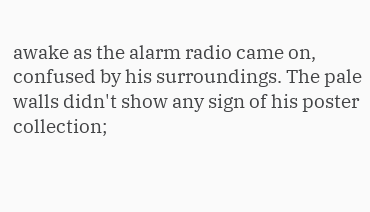awake as the alarm radio came on, confused by his surroundings. The pale walls didn't show any sign of his poster collection;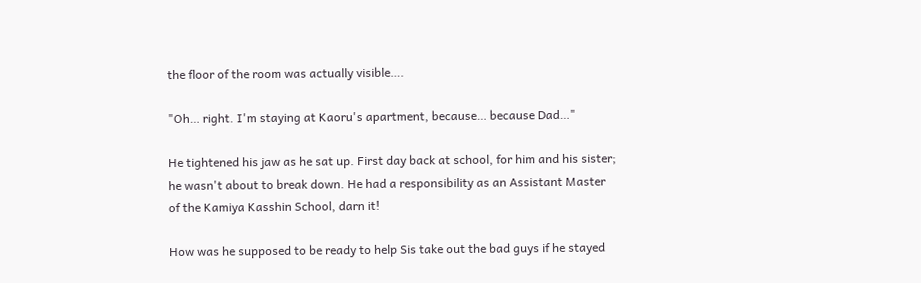the floor of the room was actually visible….

"Oh… right. I'm staying at Kaoru's apartment, because… because Dad…"

He tightened his jaw as he sat up. First day back at school, for him and his sister; he wasn't about to break down. He had a responsibility as an Assistant Master of the Kamiya Kasshin School, darn it!

How was he supposed to be ready to help Sis take out the bad guys if he stayed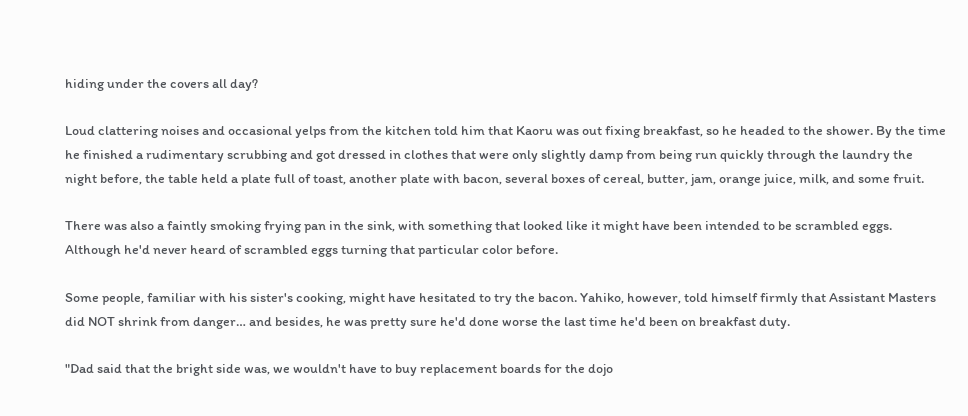hiding under the covers all day?

Loud clattering noises and occasional yelps from the kitchen told him that Kaoru was out fixing breakfast, so he headed to the shower. By the time he finished a rudimentary scrubbing and got dressed in clothes that were only slightly damp from being run quickly through the laundry the night before, the table held a plate full of toast, another plate with bacon, several boxes of cereal, butter, jam, orange juice, milk, and some fruit.

There was also a faintly smoking frying pan in the sink, with something that looked like it might have been intended to be scrambled eggs. Although he'd never heard of scrambled eggs turning that particular color before.

Some people, familiar with his sister's cooking, might have hesitated to try the bacon. Yahiko, however, told himself firmly that Assistant Masters did NOT shrink from danger… and besides, he was pretty sure he'd done worse the last time he'd been on breakfast duty.

"Dad said that the bright side was, we wouldn't have to buy replacement boards for the dojo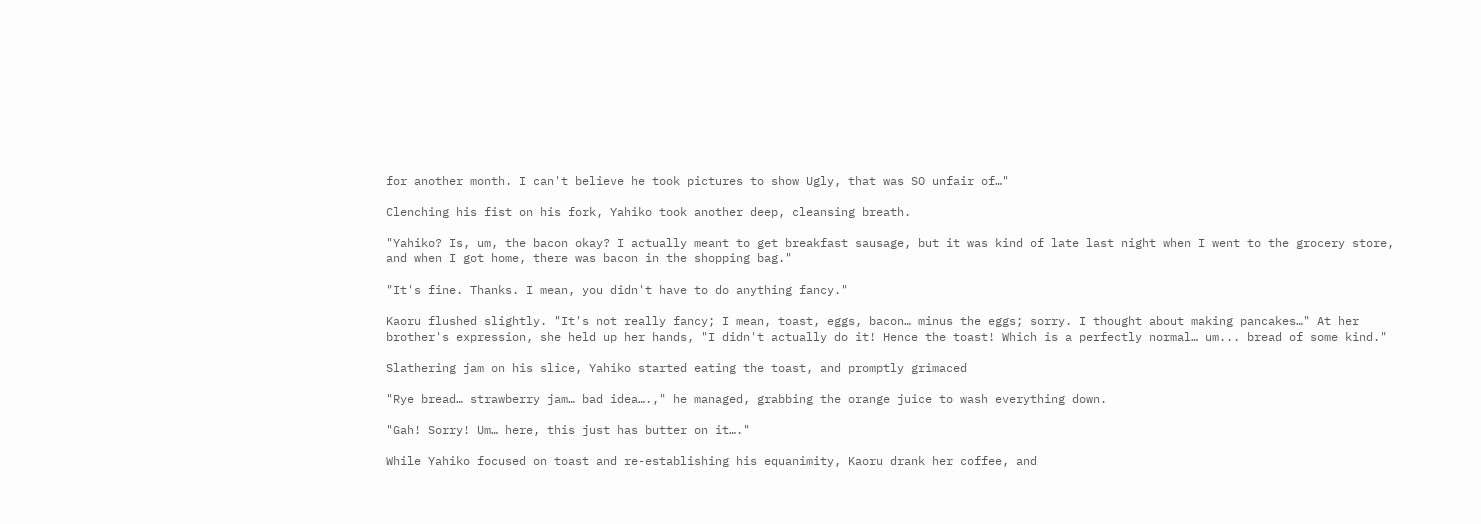for another month. I can't believe he took pictures to show Ugly, that was SO unfair of…"

Clenching his fist on his fork, Yahiko took another deep, cleansing breath.

"Yahiko? Is, um, the bacon okay? I actually meant to get breakfast sausage, but it was kind of late last night when I went to the grocery store, and when I got home, there was bacon in the shopping bag."

"It's fine. Thanks. I mean, you didn't have to do anything fancy."

Kaoru flushed slightly. "It's not really fancy; I mean, toast, eggs, bacon… minus the eggs; sorry. I thought about making pancakes…" At her brother's expression, she held up her hands, "I didn't actually do it! Hence the toast! Which is a perfectly normal… um... bread of some kind."

Slathering jam on his slice, Yahiko started eating the toast, and promptly grimaced

"Rye bread… strawberry jam… bad idea….," he managed, grabbing the orange juice to wash everything down.

"Gah! Sorry! Um… here, this just has butter on it…."

While Yahiko focused on toast and re-establishing his equanimity, Kaoru drank her coffee, and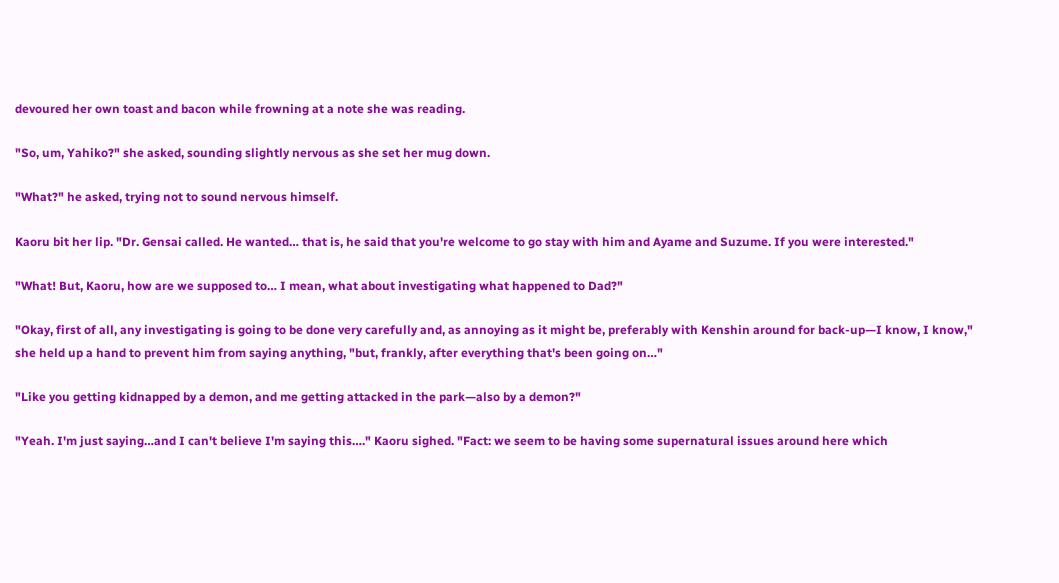devoured her own toast and bacon while frowning at a note she was reading.

"So, um, Yahiko?" she asked, sounding slightly nervous as she set her mug down.

"What?" he asked, trying not to sound nervous himself.

Kaoru bit her lip. "Dr. Gensai called. He wanted… that is, he said that you're welcome to go stay with him and Ayame and Suzume. If you were interested."

"What! But, Kaoru, how are we supposed to… I mean, what about investigating what happened to Dad?"

"Okay, first of all, any investigating is going to be done very carefully and, as annoying as it might be, preferably with Kenshin around for back-up—I know, I know," she held up a hand to prevent him from saying anything, "but, frankly, after everything that's been going on…"

"Like you getting kidnapped by a demon, and me getting attacked in the park—also by a demon?"

"Yeah. I'm just saying…and I can't believe I'm saying this…." Kaoru sighed. "Fact: we seem to be having some supernatural issues around here which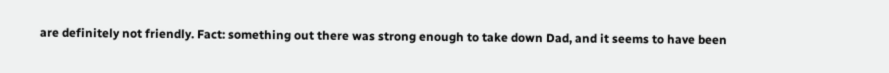are definitely not friendly. Fact: something out there was strong enough to take down Dad, and it seems to have been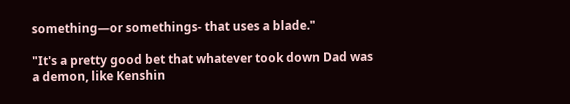something—or somethings- that uses a blade."

"It's a pretty good bet that whatever took down Dad was a demon, like Kenshin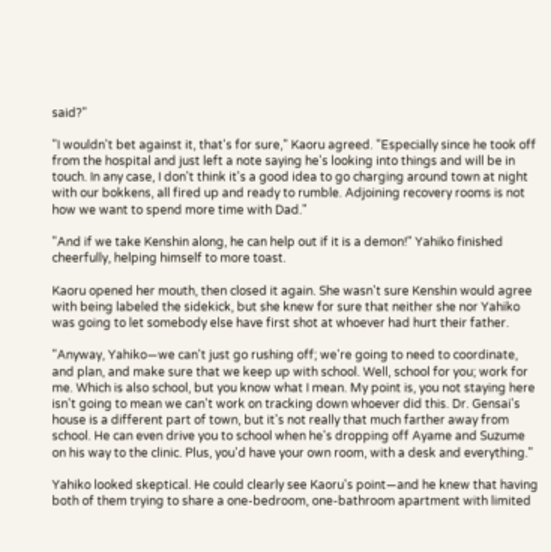said?"

"I wouldn't bet against it, that's for sure," Kaoru agreed. "Especially since he took off from the hospital and just left a note saying he's looking into things and will be in touch. In any case, I don't think it's a good idea to go charging around town at night with our bokkens, all fired up and ready to rumble. Adjoining recovery rooms is not how we want to spend more time with Dad."

"And if we take Kenshin along, he can help out if it is a demon!" Yahiko finished cheerfully, helping himself to more toast.

Kaoru opened her mouth, then closed it again. She wasn't sure Kenshin would agree with being labeled the sidekick, but she knew for sure that neither she nor Yahiko was going to let somebody else have first shot at whoever had hurt their father.

"Anyway, Yahiko—we can't just go rushing off; we're going to need to coordinate, and plan, and make sure that we keep up with school. Well, school for you; work for me. Which is also school, but you know what I mean. My point is, you not staying here isn't going to mean we can't work on tracking down whoever did this. Dr. Gensai's house is a different part of town, but it's not really that much farther away from school. He can even drive you to school when he's dropping off Ayame and Suzume on his way to the clinic. Plus, you'd have your own room, with a desk and everything."

Yahiko looked skeptical. He could clearly see Kaoru's point—and he knew that having both of them trying to share a one-bedroom, one-bathroom apartment with limited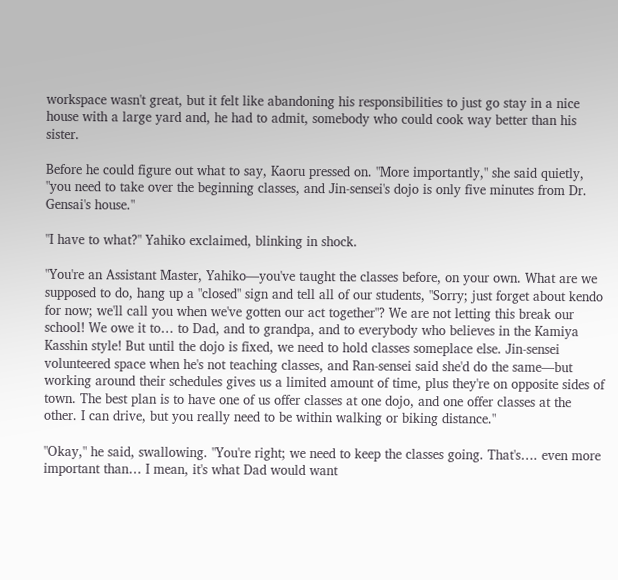workspace wasn't great, but it felt like abandoning his responsibilities to just go stay in a nice house with a large yard and, he had to admit, somebody who could cook way better than his sister.

Before he could figure out what to say, Kaoru pressed on. "More importantly," she said quietly, "you need to take over the beginning classes, and Jin-sensei's dojo is only five minutes from Dr. Gensai's house."

"I have to what?" Yahiko exclaimed, blinking in shock.

"You're an Assistant Master, Yahiko—you've taught the classes before, on your own. What are we supposed to do, hang up a "closed" sign and tell all of our students, "Sorry; just forget about kendo for now; we'll call you when we've gotten our act together"? We are not letting this break our school! We owe it to… to Dad, and to grandpa, and to everybody who believes in the Kamiya Kasshin style! But until the dojo is fixed, we need to hold classes someplace else. Jin-sensei volunteered space when he's not teaching classes, and Ran-sensei said she'd do the same—but working around their schedules gives us a limited amount of time, plus they're on opposite sides of town. The best plan is to have one of us offer classes at one dojo, and one offer classes at the other. I can drive, but you really need to be within walking or biking distance."

"Okay," he said, swallowing. "You're right; we need to keep the classes going. That's…. even more important than… I mean, it's what Dad would want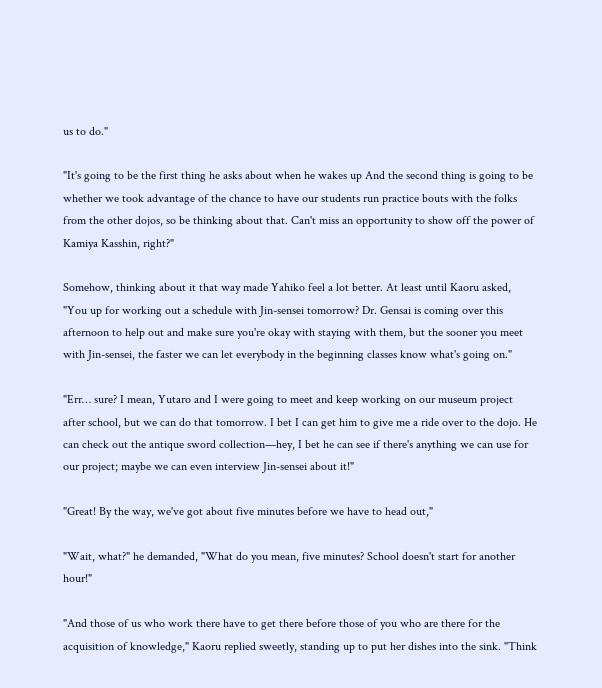us to do."

"It's going to be the first thing he asks about when he wakes up And the second thing is going to be whether we took advantage of the chance to have our students run practice bouts with the folks from the other dojos, so be thinking about that. Can't miss an opportunity to show off the power of Kamiya Kasshin, right?"

Somehow, thinking about it that way made Yahiko feel a lot better. At least until Kaoru asked, "You up for working out a schedule with Jin-sensei tomorrow? Dr. Gensai is coming over this afternoon to help out and make sure you're okay with staying with them, but the sooner you meet with Jin-sensei, the faster we can let everybody in the beginning classes know what's going on."

"Err… sure? I mean, Yutaro and I were going to meet and keep working on our museum project after school, but we can do that tomorrow. I bet I can get him to give me a ride over to the dojo. He can check out the antique sword collection—hey, I bet he can see if there's anything we can use for our project; maybe we can even interview Jin-sensei about it!"

"Great! By the way, we've got about five minutes before we have to head out,"

"Wait, what?" he demanded, "What do you mean, five minutes? School doesn't start for another hour!"

"And those of us who work there have to get there before those of you who are there for the acquisition of knowledge," Kaoru replied sweetly, standing up to put her dishes into the sink. "Think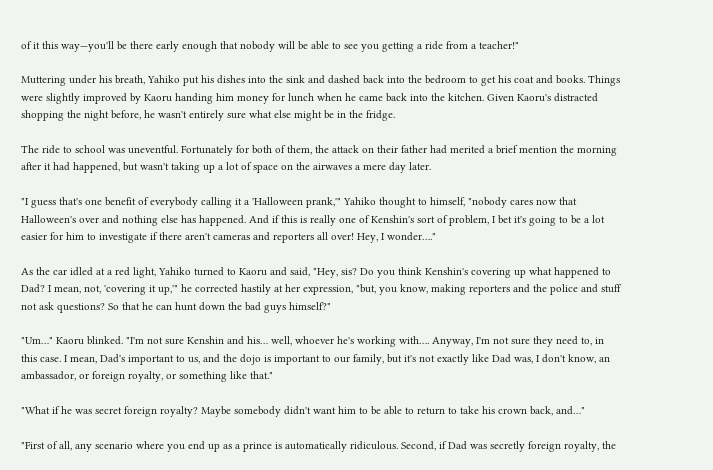of it this way—you'll be there early enough that nobody will be able to see you getting a ride from a teacher!"

Muttering under his breath, Yahiko put his dishes into the sink and dashed back into the bedroom to get his coat and books. Things were slightly improved by Kaoru handing him money for lunch when he came back into the kitchen. Given Kaoru's distracted shopping the night before, he wasn't entirely sure what else might be in the fridge.

The ride to school was uneventful. Fortunately for both of them, the attack on their father had merited a brief mention the morning after it had happened, but wasn't taking up a lot of space on the airwaves a mere day later.

"I guess that's one benefit of everybody calling it a 'Halloween prank,'" Yahiko thought to himself, "nobody cares now that Halloween's over and nothing else has happened. And if this is really one of Kenshin's sort of problem, I bet it's going to be a lot easier for him to investigate if there aren't cameras and reporters all over! Hey, I wonder…."

As the car idled at a red light, Yahiko turned to Kaoru and said, "Hey, sis? Do you think Kenshin's covering up what happened to Dad? I mean, not, 'covering it up,'" he corrected hastily at her expression, "but, you know, making reporters and the police and stuff not ask questions? So that he can hunt down the bad guys himself?"

"Um…" Kaoru blinked. "I'm not sure Kenshin and his… well, whoever he's working with…. Anyway, I'm not sure they need to, in this case. I mean, Dad's important to us, and the dojo is important to our family, but it's not exactly like Dad was, I don't know, an ambassador, or foreign royalty, or something like that."

"What if he was secret foreign royalty? Maybe somebody didn't want him to be able to return to take his crown back, and…"

"First of all, any scenario where you end up as a prince is automatically ridiculous. Second, if Dad was secretly foreign royalty, the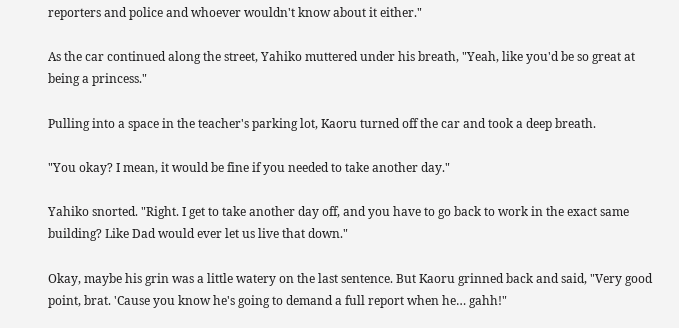reporters and police and whoever wouldn't know about it either."

As the car continued along the street, Yahiko muttered under his breath, "Yeah, like you'd be so great at being a princess."

Pulling into a space in the teacher's parking lot, Kaoru turned off the car and took a deep breath.

"You okay? I mean, it would be fine if you needed to take another day."

Yahiko snorted. "Right. I get to take another day off, and you have to go back to work in the exact same building? Like Dad would ever let us live that down."

Okay, maybe his grin was a little watery on the last sentence. But Kaoru grinned back and said, "Very good point, brat. 'Cause you know he's going to demand a full report when he… gahh!"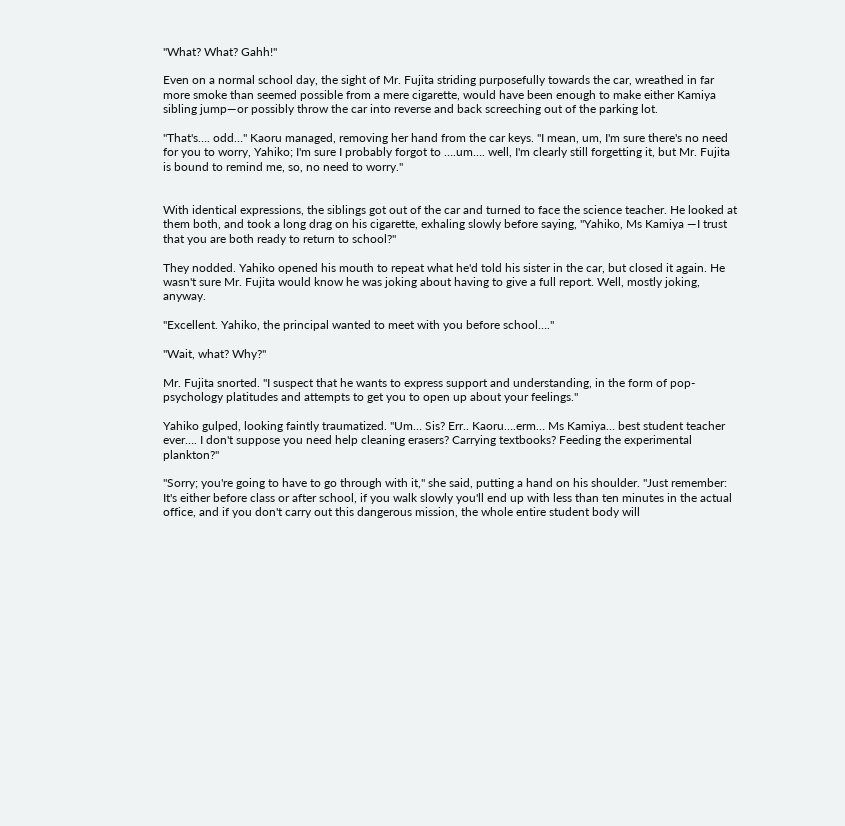"What? What? Gahh!"

Even on a normal school day, the sight of Mr. Fujita striding purposefully towards the car, wreathed in far more smoke than seemed possible from a mere cigarette, would have been enough to make either Kamiya sibling jump—or possibly throw the car into reverse and back screeching out of the parking lot.

"That's…. odd…" Kaoru managed, removing her hand from the car keys. "I mean, um, I'm sure there's no need for you to worry, Yahiko; I'm sure I probably forgot to ….um…. well, I'm clearly still forgetting it, but Mr. Fujita is bound to remind me, so, no need to worry."


With identical expressions, the siblings got out of the car and turned to face the science teacher. He looked at them both, and took a long drag on his cigarette, exhaling slowly before saying, "Yahiko, Ms Kamiya —I trust that you are both ready to return to school?"

They nodded. Yahiko opened his mouth to repeat what he'd told his sister in the car, but closed it again. He wasn't sure Mr. Fujita would know he was joking about having to give a full report. Well, mostly joking, anyway.

"Excellent. Yahiko, the principal wanted to meet with you before school…."

"Wait, what? Why?"

Mr. Fujita snorted. "I suspect that he wants to express support and understanding, in the form of pop-psychology platitudes and attempts to get you to open up about your feelings."

Yahiko gulped, looking faintly traumatized. "Um… Sis? Err.. Kaoru….erm… Ms Kamiya… best student teacher ever…. I don't suppose you need help cleaning erasers? Carrying textbooks? Feeding the experimental plankton?"

"Sorry; you're going to have to go through with it," she said, putting a hand on his shoulder. "Just remember: It's either before class or after school, if you walk slowly you'll end up with less than ten minutes in the actual office, and if you don't carry out this dangerous mission, the whole entire student body will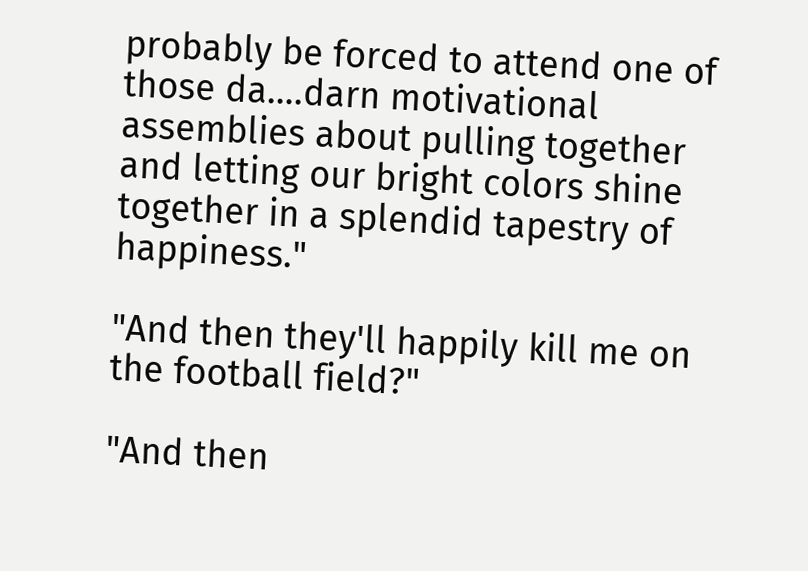probably be forced to attend one of those da….darn motivational assemblies about pulling together and letting our bright colors shine together in a splendid tapestry of happiness."

"And then they'll happily kill me on the football field?"

"And then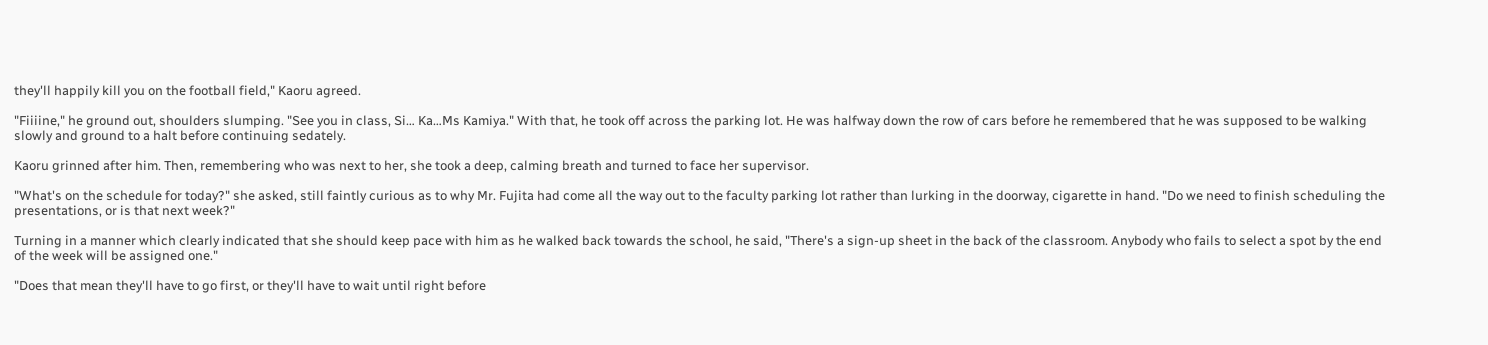they'll happily kill you on the football field," Kaoru agreed.

"Fiiiine," he ground out, shoulders slumping. "See you in class, Si… Ka…Ms Kamiya." With that, he took off across the parking lot. He was halfway down the row of cars before he remembered that he was supposed to be walking slowly and ground to a halt before continuing sedately.

Kaoru grinned after him. Then, remembering who was next to her, she took a deep, calming breath and turned to face her supervisor.

"What's on the schedule for today?" she asked, still faintly curious as to why Mr. Fujita had come all the way out to the faculty parking lot rather than lurking in the doorway, cigarette in hand. "Do we need to finish scheduling the presentations, or is that next week?"

Turning in a manner which clearly indicated that she should keep pace with him as he walked back towards the school, he said, "There's a sign-up sheet in the back of the classroom. Anybody who fails to select a spot by the end of the week will be assigned one."

"Does that mean they'll have to go first, or they'll have to wait until right before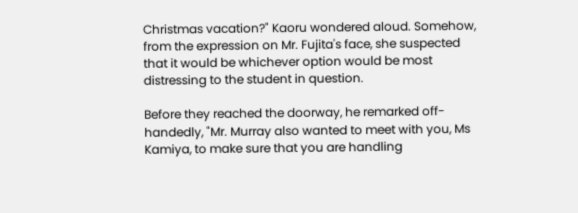Christmas vacation?" Kaoru wondered aloud. Somehow, from the expression on Mr. Fujita's face, she suspected that it would be whichever option would be most distressing to the student in question.

Before they reached the doorway, he remarked off-handedly, "Mr. Murray also wanted to meet with you, Ms Kamiya, to make sure that you are handling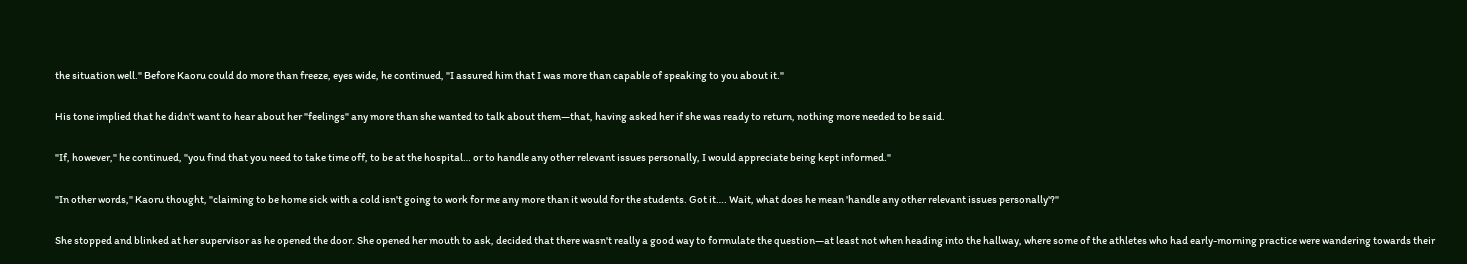the situation well." Before Kaoru could do more than freeze, eyes wide, he continued, "I assured him that I was more than capable of speaking to you about it."

His tone implied that he didn't want to hear about her "feelings" any more than she wanted to talk about them—that, having asked her if she was ready to return, nothing more needed to be said.

"If, however," he continued, "you find that you need to take time off, to be at the hospital… or to handle any other relevant issues personally, I would appreciate being kept informed."

"In other words," Kaoru thought, "claiming to be home sick with a cold isn't going to work for me any more than it would for the students. Got it…. Wait, what does he mean 'handle any other relevant issues personally'?"

She stopped and blinked at her supervisor as he opened the door. She opened her mouth to ask, decided that there wasn't really a good way to formulate the question—at least not when heading into the hallway, where some of the athletes who had early-morning practice were wandering towards their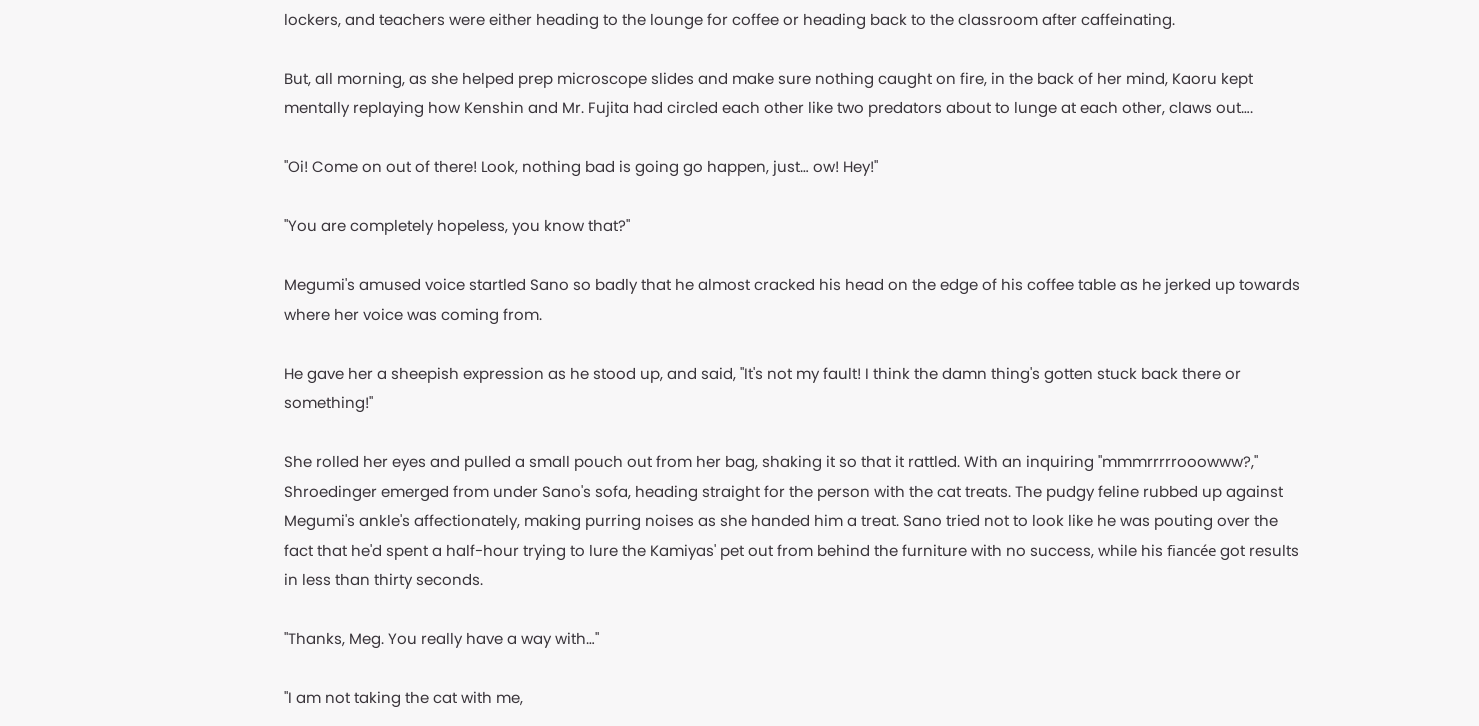lockers, and teachers were either heading to the lounge for coffee or heading back to the classroom after caffeinating.

But, all morning, as she helped prep microscope slides and make sure nothing caught on fire, in the back of her mind, Kaoru kept mentally replaying how Kenshin and Mr. Fujita had circled each other like two predators about to lunge at each other, claws out….

"Oi! Come on out of there! Look, nothing bad is going go happen, just… ow! Hey!"

"You are completely hopeless, you know that?"

Megumi's amused voice startled Sano so badly that he almost cracked his head on the edge of his coffee table as he jerked up towards where her voice was coming from.

He gave her a sheepish expression as he stood up, and said, "It's not my fault! I think the damn thing's gotten stuck back there or something!"

She rolled her eyes and pulled a small pouch out from her bag, shaking it so that it rattled. With an inquiring "mmmrrrrrooowww?," Shroedinger emerged from under Sano's sofa, heading straight for the person with the cat treats. The pudgy feline rubbed up against Megumi's ankle's affectionately, making purring noises as she handed him a treat. Sano tried not to look like he was pouting over the fact that he'd spent a half-hour trying to lure the Kamiyas' pet out from behind the furniture with no success, while his fiancée got results in less than thirty seconds.

"Thanks, Meg. You really have a way with…"

"I am not taking the cat with me,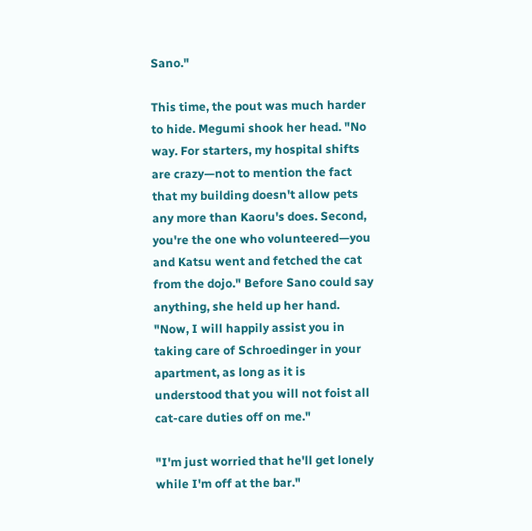Sano."

This time, the pout was much harder to hide. Megumi shook her head. "No way. For starters, my hospital shifts are crazy—not to mention the fact that my building doesn't allow pets any more than Kaoru's does. Second, you're the one who volunteered—you and Katsu went and fetched the cat from the dojo." Before Sano could say anything, she held up her hand. "Now, I will happily assist you in taking care of Schroedinger in your apartment, as long as it is understood that you will not foist all cat-care duties off on me."

"I'm just worried that he'll get lonely while I'm off at the bar."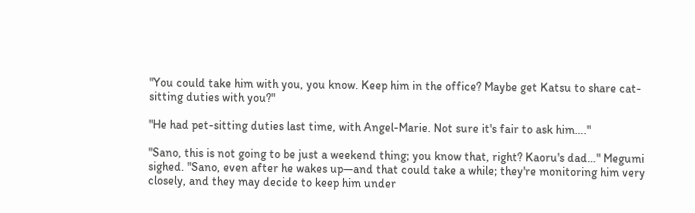"You could take him with you, you know. Keep him in the office? Maybe get Katsu to share cat-sitting duties with you?"

"He had pet-sitting duties last time, with Angel-Marie. Not sure it's fair to ask him…."

"Sano, this is not going to be just a weekend thing; you know that, right? Kaoru's dad…" Megumi sighed. "Sano, even after he wakes up—and that could take a while; they're monitoring him very closely, and they may decide to keep him under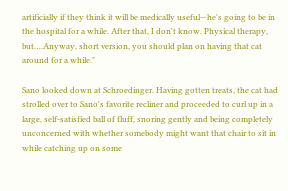artificially if they think it will be medically useful—he's going to be in the hospital for a while. After that, I don't know. Physical therapy, but….Anyway, short version, you should plan on having that cat around for a while."

Sano looked down at Schroedinger. Having gotten treats, the cat had strolled over to Sano's favorite recliner and proceeded to curl up in a large, self-satisfied ball of fluff, snoring gently and being completely unconcerned with whether somebody might want that chair to sit in while catching up on some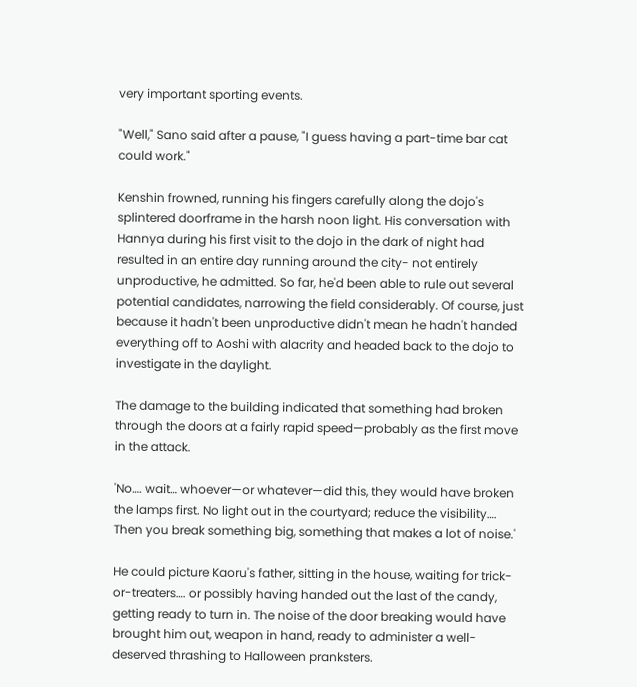very important sporting events.

"Well," Sano said after a pause, "I guess having a part-time bar cat could work."

Kenshin frowned, running his fingers carefully along the dojo's splintered doorframe in the harsh noon light. His conversation with Hannya during his first visit to the dojo in the dark of night had resulted in an entire day running around the city- not entirely unproductive, he admitted. So far, he'd been able to rule out several potential candidates, narrowing the field considerably. Of course, just because it hadn't been unproductive didn't mean he hadn't handed everything off to Aoshi with alacrity and headed back to the dojo to investigate in the daylight.

The damage to the building indicated that something had broken through the doors at a fairly rapid speed—probably as the first move in the attack.

'No…. wait… whoever—or whatever—did this, they would have broken the lamps first. No light out in the courtyard; reduce the visibility…. Then you break something big, something that makes a lot of noise.'

He could picture Kaoru's father, sitting in the house, waiting for trick-or-treaters…. or possibly having handed out the last of the candy, getting ready to turn in. The noise of the door breaking would have brought him out, weapon in hand, ready to administer a well-deserved thrashing to Halloween pranksters.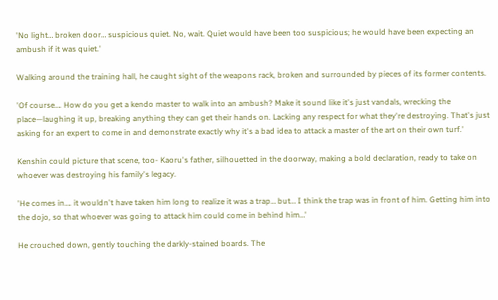'No light… broken door… suspicious quiet. No, wait. Quiet would have been too suspicious; he would have been expecting an ambush if it was quiet.'

Walking around the training hall, he caught sight of the weapons rack, broken and surrounded by pieces of its former contents.

'Of course…. How do you get a kendo master to walk into an ambush? Make it sound like it's just vandals, wrecking the place—laughing it up, breaking anything they can get their hands on. Lacking any respect for what they're destroying. That's just asking for an expert to come in and demonstrate exactly why it's a bad idea to attack a master of the art on their own turf.'

Kenshin could picture that scene, too- Kaoru's father, silhouetted in the doorway, making a bold declaration, ready to take on whoever was destroying his family's legacy.

'He comes in…. it wouldn't have taken him long to realize it was a trap… but… I think the trap was in front of him. Getting him into the dojo, so that whoever was going to attack him could come in behind him…'

He crouched down, gently touching the darkly-stained boards. The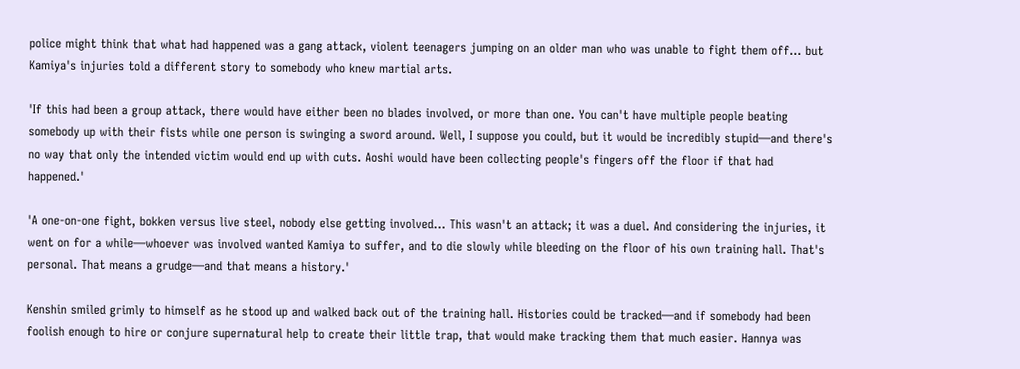police might think that what had happened was a gang attack, violent teenagers jumping on an older man who was unable to fight them off… but Kamiya's injuries told a different story to somebody who knew martial arts.

'If this had been a group attack, there would have either been no blades involved, or more than one. You can't have multiple people beating somebody up with their fists while one person is swinging a sword around. Well, I suppose you could, but it would be incredibly stupid—and there's no way that only the intended victim would end up with cuts. Aoshi would have been collecting people's fingers off the floor if that had happened.'

'A one-on-one fight, bokken versus live steel, nobody else getting involved… This wasn't an attack; it was a duel. And considering the injuries, it went on for a while—whoever was involved wanted Kamiya to suffer, and to die slowly while bleeding on the floor of his own training hall. That's personal. That means a grudge—and that means a history.'

Kenshin smiled grimly to himself as he stood up and walked back out of the training hall. Histories could be tracked—and if somebody had been foolish enough to hire or conjure supernatural help to create their little trap, that would make tracking them that much easier. Hannya was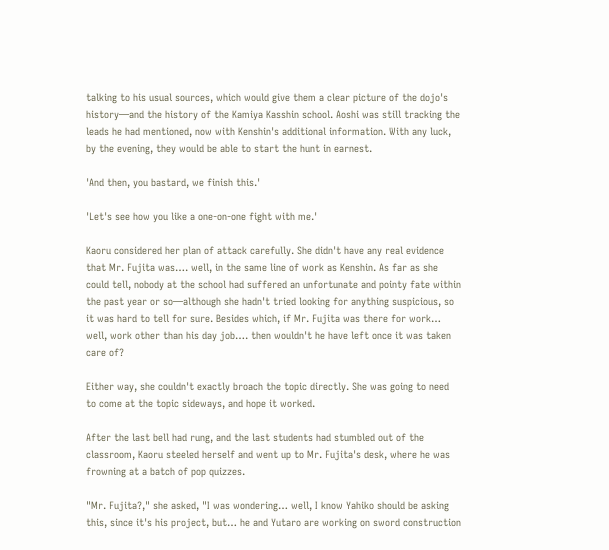talking to his usual sources, which would give them a clear picture of the dojo's history—and the history of the Kamiya Kasshin school. Aoshi was still tracking the leads he had mentioned, now with Kenshin's additional information. With any luck, by the evening, they would be able to start the hunt in earnest.

'And then, you bastard, we finish this.'

'Let's see how you like a one-on-one fight with me.'

Kaoru considered her plan of attack carefully. She didn't have any real evidence that Mr. Fujita was…. well, in the same line of work as Kenshin. As far as she could tell, nobody at the school had suffered an unfortunate and pointy fate within the past year or so—although she hadn't tried looking for anything suspicious, so it was hard to tell for sure. Besides which, if Mr. Fujita was there for work… well, work other than his day job…. then wouldn't he have left once it was taken care of?

Either way, she couldn't exactly broach the topic directly. She was going to need to come at the topic sideways, and hope it worked.

After the last bell had rung, and the last students had stumbled out of the classroom, Kaoru steeled herself and went up to Mr. Fujita's desk, where he was frowning at a batch of pop quizzes.

"Mr. Fujita?," she asked, "I was wondering… well, I know Yahiko should be asking this, since it's his project, but… he and Yutaro are working on sword construction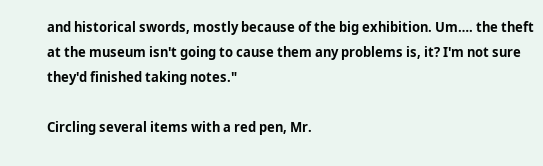and historical swords, mostly because of the big exhibition. Um…. the theft at the museum isn't going to cause them any problems is, it? I'm not sure they'd finished taking notes."

Circling several items with a red pen, Mr.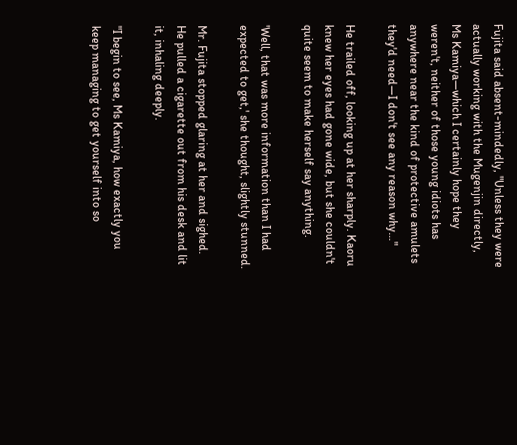Fujita said absent-mindedly, "Unless they were actually working with the Mugenjin directly, Ms Kamiya—which I certainly hope they weren't, neither of those young idiots has anywhere near the kind of protective amulets they'd need—I don't see any reason why…"

He trailed off, looking up at her sharply. Kaoru knew her eyes had gone wide, but she couldn't quite seem to make herself say anything.

'Well, that was more information than I had expected to get,' she thought, slightly stunned.

Mr. Fujita stopped glaring at her and sighed. He pulled a cigarette out from his desk and lit it, inhaling deeply.

"I begin to see, Ms Kamiya, how exactly you keep managing to get yourself into so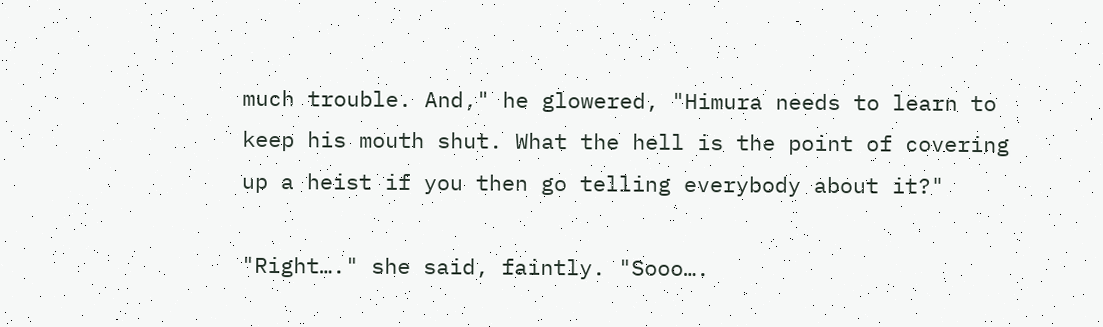much trouble. And," he glowered, "Himura needs to learn to keep his mouth shut. What the hell is the point of covering up a heist if you then go telling everybody about it?"

"Right…." she said, faintly. "Sooo….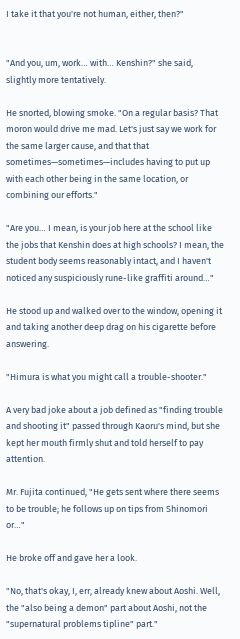I take it that you're not human, either, then?"


"And you, um, work… with… Kenshin?" she said, slightly more tentatively.

He snorted, blowing smoke. "On a regular basis? That moron would drive me mad. Let's just say we work for the same larger cause, and that that sometimes—sometimes—includes having to put up with each other being in the same location, or combining our efforts."

"Are you… I mean, is your job here at the school like the jobs that Kenshin does at high schools? I mean, the student body seems reasonably intact, and I haven't noticed any suspiciously rune-like graffiti around…"

He stood up and walked over to the window, opening it and taking another deep drag on his cigarette before answering.

"Himura is what you might call a trouble-shooter."

A very bad joke about a job defined as "finding trouble and shooting it" passed through Kaoru's mind, but she kept her mouth firmly shut and told herself to pay attention.

Mr. Fujita continued, "He gets sent where there seems to be trouble; he follows up on tips from Shinomori or…"

He broke off and gave her a look.

"No, that's okay, I, err, already knew about Aoshi. Well, the "also being a demon" part about Aoshi, not the "supernatural problems tipline" part."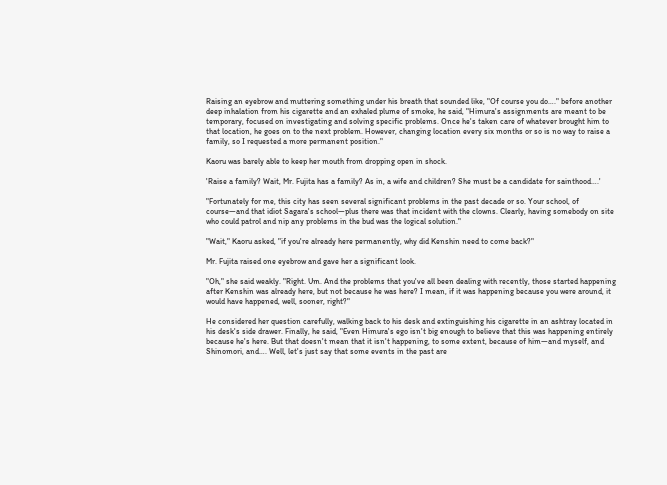Raising an eyebrow and muttering something under his breath that sounded like, "Of course you do…." before another deep inhalation from his cigarette and an exhaled plume of smoke, he said, "Himura's assignments are meant to be temporary, focused on investigating and solving specific problems. Once he's taken care of whatever brought him to that location, he goes on to the next problem. However, changing location every six months or so is no way to raise a family, so I requested a more permanent position."

Kaoru was barely able to keep her mouth from dropping open in shock.

'Raise a family? Wait, Mr. Fujita has a family? As in, a wife and children? She must be a candidate for sainthood….'

"Fortunately for me, this city has seen several significant problems in the past decade or so. Your school, of course—and that idiot Sagara's school—plus there was that incident with the clowns. Clearly, having somebody on site who could patrol and nip any problems in the bud was the logical solution."

"Wait," Kaoru asked, "if you're already here permanently, why did Kenshin need to come back?"

Mr. Fujita raised one eyebrow and gave her a significant look.

"Oh," she said weakly. "Right. Um. And the problems that you've all been dealing with recently, those started happening after Kenshin was already here, but not because he was here? I mean, if it was happening because you were around, it would have happened, well, sooner, right?"

He considered her question carefully, walking back to his desk and extinguishing his cigarette in an ashtray located in his desk's side drawer. Finally, he said, "Even Himura's ego isn't big enough to believe that this was happening entirely because he's here. But that doesn't mean that it isn't happening, to some extent, because of him—and myself, and Shinomori, and…. Well, let's just say that some events in the past are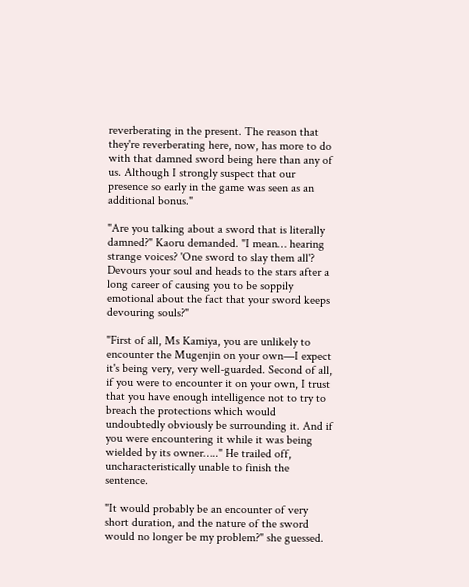reverberating in the present. The reason that they're reverberating here, now, has more to do with that damned sword being here than any of us. Although I strongly suspect that our presence so early in the game was seen as an additional bonus."

"Are you talking about a sword that is literally damned?" Kaoru demanded. "I mean… hearing strange voices? 'One sword to slay them all'? Devours your soul and heads to the stars after a long career of causing you to be soppily emotional about the fact that your sword keeps devouring souls?"

"First of all, Ms Kamiya, you are unlikely to encounter the Mugenjin on your own—I expect it's being very, very well-guarded. Second of all, if you were to encounter it on your own, I trust that you have enough intelligence not to try to breach the protections which would undoubtedly obviously be surrounding it. And if you were encountering it while it was being wielded by its owner….." He trailed off, uncharacteristically unable to finish the sentence.

"It would probably be an encounter of very short duration, and the nature of the sword would no longer be my problem?" she guessed.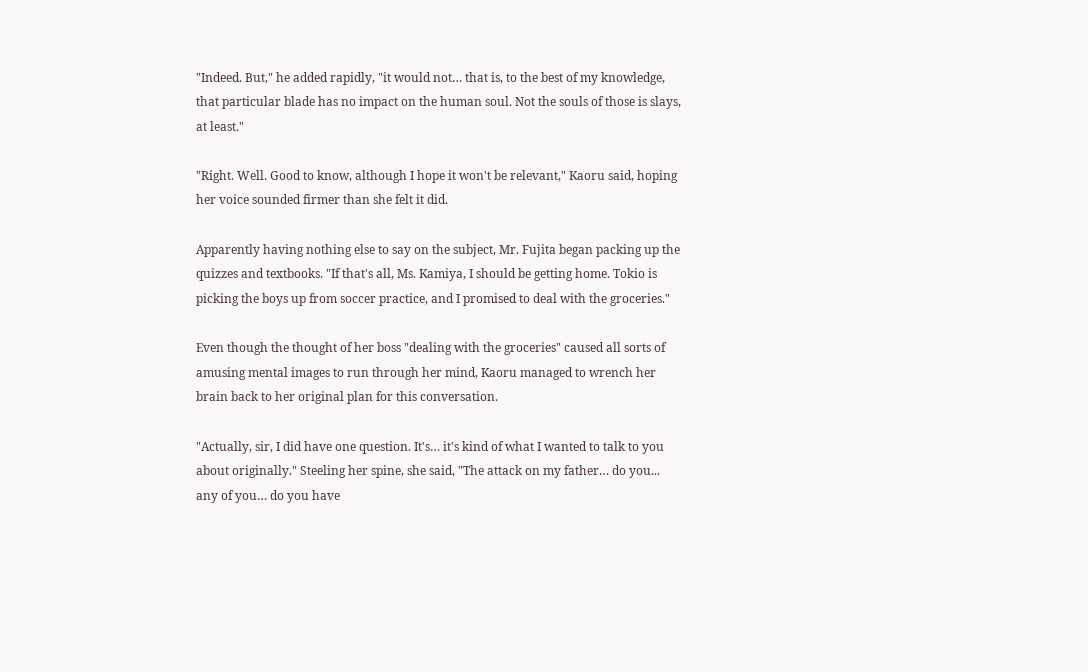"Indeed. But," he added rapidly, "it would not… that is, to the best of my knowledge, that particular blade has no impact on the human soul. Not the souls of those is slays, at least."

"Right. Well. Good to know, although I hope it won't be relevant," Kaoru said, hoping her voice sounded firmer than she felt it did.

Apparently having nothing else to say on the subject, Mr. Fujita began packing up the quizzes and textbooks. "If that's all, Ms. Kamiya, I should be getting home. Tokio is picking the boys up from soccer practice, and I promised to deal with the groceries."

Even though the thought of her boss "dealing with the groceries" caused all sorts of amusing mental images to run through her mind, Kaoru managed to wrench her brain back to her original plan for this conversation.

"Actually, sir, I did have one question. It's… it's kind of what I wanted to talk to you about originally." Steeling her spine, she said, "The attack on my father… do you... any of you… do you have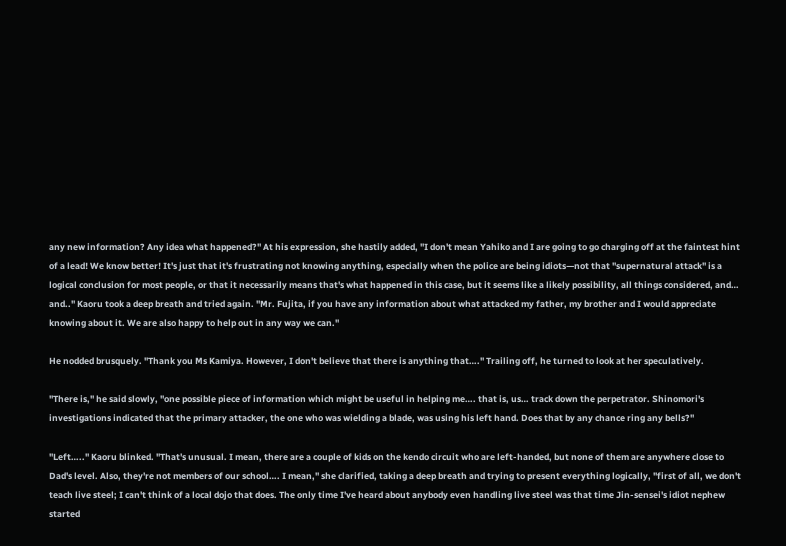any new information? Any idea what happened?" At his expression, she hastily added, "I don't mean Yahiko and I are going to go charging off at the faintest hint of a lead! We know better! It's just that it's frustrating not knowing anything, especially when the police are being idiots—not that "supernatural attack" is a logical conclusion for most people, or that it necessarily means that's what happened in this case, but it seems like a likely possibility, all things considered, and… and.." Kaoru took a deep breath and tried again. "Mr. Fujita, if you have any information about what attacked my father, my brother and I would appreciate knowing about it. We are also happy to help out in any way we can."

He nodded brusquely. "Thank you Ms Kamiya. However, I don't believe that there is anything that…." Trailing off, he turned to look at her speculatively.

"There is," he said slowly, "one possible piece of information which might be useful in helping me…. that is, us… track down the perpetrator. Shinomori's investigations indicated that the primary attacker, the one who was wielding a blade, was using his left hand. Does that by any chance ring any bells?"

"Left….." Kaoru blinked. "That's unusual. I mean, there are a couple of kids on the kendo circuit who are left-handed, but none of them are anywhere close to Dad's level. Also, they're not members of our school…. I mean," she clarified, taking a deep breath and trying to present everything logically, "first of all, we don't teach live steel; I can't think of a local dojo that does. The only time I've heard about anybody even handling live steel was that time Jin-sensei's idiot nephew started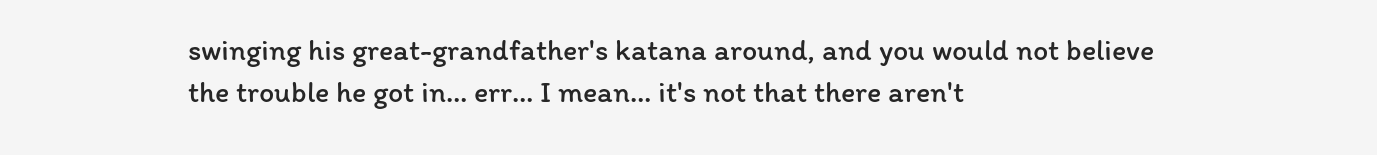swinging his great-grandfather's katana around, and you would not believe the trouble he got in… err… I mean… it's not that there aren't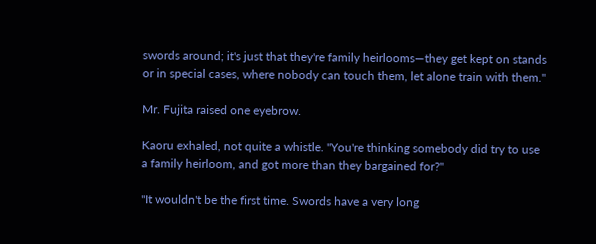swords around; it's just that they're family heirlooms—they get kept on stands or in special cases, where nobody can touch them, let alone train with them."

Mr. Fujita raised one eyebrow.

Kaoru exhaled, not quite a whistle. "You're thinking somebody did try to use a family heirloom, and got more than they bargained for?"

"It wouldn't be the first time. Swords have a very long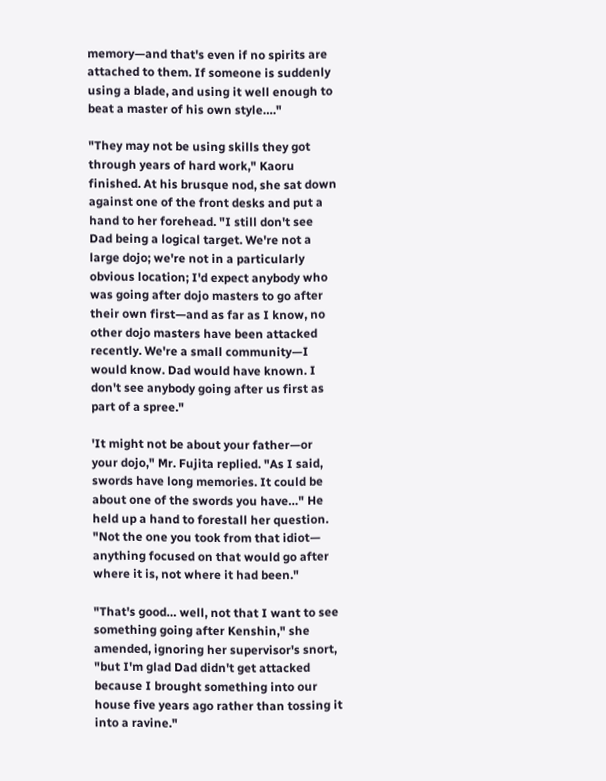memory—and that's even if no spirits are attached to them. If someone is suddenly using a blade, and using it well enough to beat a master of his own style…."

"They may not be using skills they got through years of hard work," Kaoru finished. At his brusque nod, she sat down against one of the front desks and put a hand to her forehead. "I still don't see Dad being a logical target. We're not a large dojo; we're not in a particularly obvious location; I'd expect anybody who was going after dojo masters to go after their own first—and as far as I know, no other dojo masters have been attacked recently. We're a small community—I would know. Dad would have known. I don't see anybody going after us first as part of a spree."

'It might not be about your father—or your dojo," Mr. Fujita replied. "As I said, swords have long memories. It could be about one of the swords you have…" He held up a hand to forestall her question. "Not the one you took from that idiot— anything focused on that would go after where it is, not where it had been."

"That's good… well, not that I want to see something going after Kenshin," she amended, ignoring her supervisor's snort, "but I'm glad Dad didn't get attacked because I brought something into our house five years ago rather than tossing it into a ravine."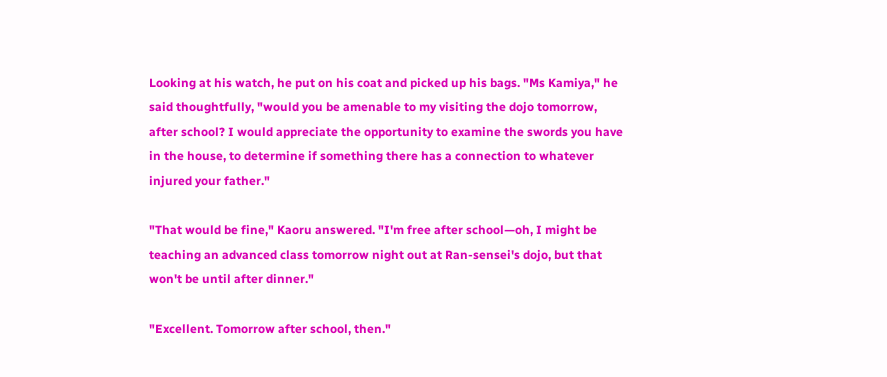Looking at his watch, he put on his coat and picked up his bags. "Ms Kamiya," he said thoughtfully, "would you be amenable to my visiting the dojo tomorrow, after school? I would appreciate the opportunity to examine the swords you have in the house, to determine if something there has a connection to whatever injured your father."

"That would be fine," Kaoru answered. "I'm free after school—oh, I might be teaching an advanced class tomorrow night out at Ran-sensei's dojo, but that won't be until after dinner."

"Excellent. Tomorrow after school, then."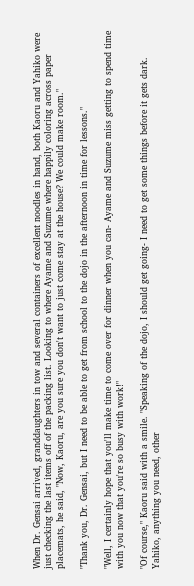When Dr. Gensai arrived, granddaughters in tow and several containers of excellent noodles in hand, both Kaoru and Yahiko were just checking the last items off of the packing list. Looking to where Ayame and Suzume where happily coloring across paper placemats, he said, "Now, Kaoru, are you sure you don't want to just come stay at the house? We could make room."

"Thank you, Dr. Gensai, but I need to be able to get from school to the dojo in the afternoon in time for lessons."

"Well, I certainly hope that you'll make time to come over for dinner when you can- Ayame and Suzume miss getting to spend time with you now that you're so busy with work!"

"Of course," Kaoru said with a smile. "Speaking of the dojo, I should get going- I need to get some things before it gets dark. Yahiko, anything you need, other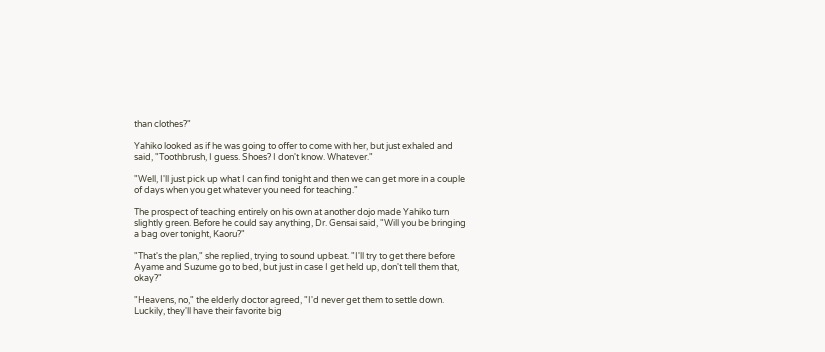than clothes?"

Yahiko looked as if he was going to offer to come with her, but just exhaled and said, "Toothbrush, I guess. Shoes? I don't know. Whatever."

"Well, I'll just pick up what I can find tonight and then we can get more in a couple of days when you get whatever you need for teaching."

The prospect of teaching entirely on his own at another dojo made Yahiko turn slightly green. Before he could say anything, Dr. Gensai said, "Will you be bringing a bag over tonight, Kaoru?"

"That's the plan," she replied, trying to sound upbeat. "I'll try to get there before Ayame and Suzume go to bed, but just in case I get held up, don't tell them that, okay?"

"Heavens, no," the elderly doctor agreed, "I'd never get them to settle down. Luckily, they'll have their favorite big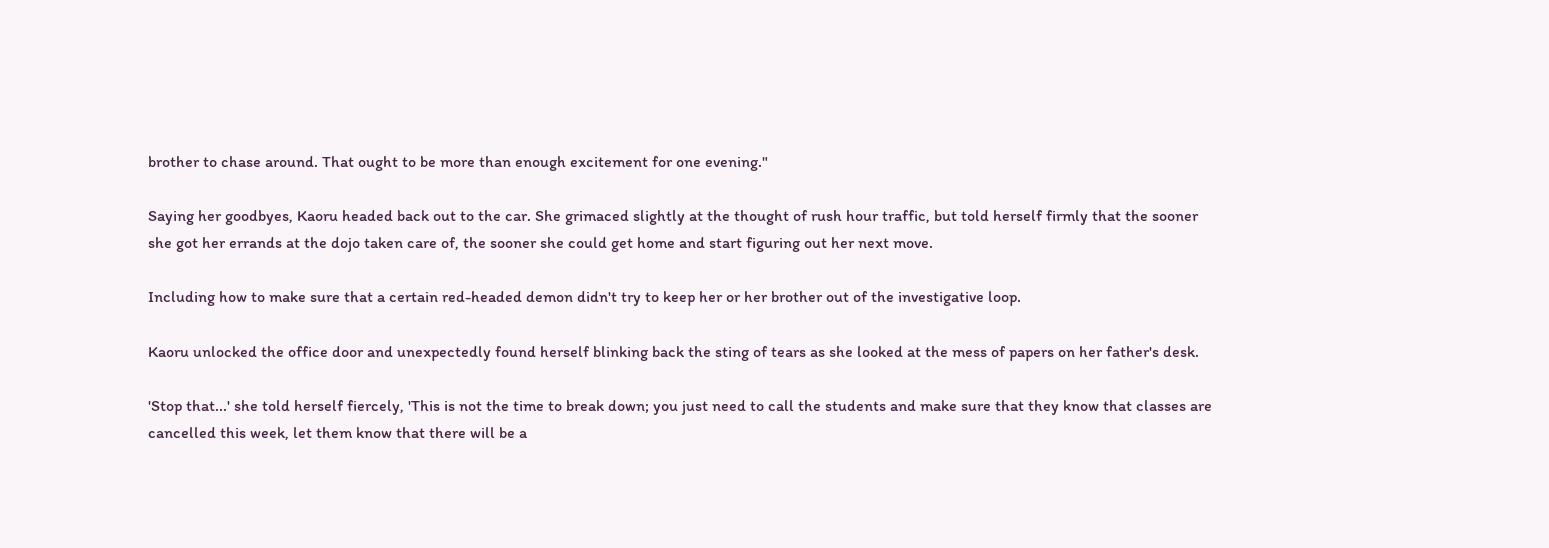brother to chase around. That ought to be more than enough excitement for one evening."

Saying her goodbyes, Kaoru headed back out to the car. She grimaced slightly at the thought of rush hour traffic, but told herself firmly that the sooner she got her errands at the dojo taken care of, the sooner she could get home and start figuring out her next move.

Including how to make sure that a certain red-headed demon didn't try to keep her or her brother out of the investigative loop.

Kaoru unlocked the office door and unexpectedly found herself blinking back the sting of tears as she looked at the mess of papers on her father's desk.

'Stop that...' she told herself fiercely, 'This is not the time to break down; you just need to call the students and make sure that they know that classes are cancelled this week, let them know that there will be a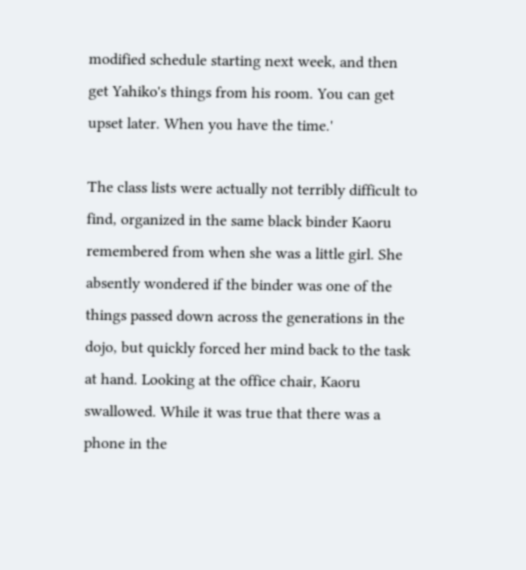modified schedule starting next week, and then get Yahiko's things from his room. You can get upset later. When you have the time.'

The class lists were actually not terribly difficult to find, organized in the same black binder Kaoru remembered from when she was a little girl. She absently wondered if the binder was one of the things passed down across the generations in the dojo, but quickly forced her mind back to the task at hand. Looking at the office chair, Kaoru swallowed. While it was true that there was a phone in the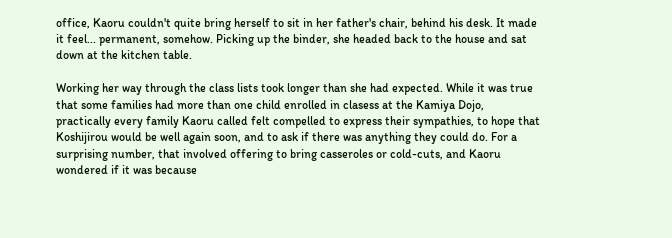office, Kaoru couldn't quite bring herself to sit in her father's chair, behind his desk. It made it feel... permanent, somehow. Picking up the binder, she headed back to the house and sat down at the kitchen table.

Working her way through the class lists took longer than she had expected. While it was true that some families had more than one child enrolled in clasess at the Kamiya Dojo, practically every family Kaoru called felt compelled to express their sympathies, to hope that Koshijirou would be well again soon, and to ask if there was anything they could do. For a surprising number, that involved offering to bring casseroles or cold-cuts, and Kaoru wondered if it was because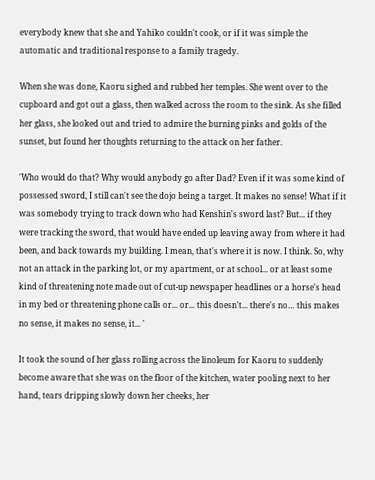everybody knew that she and Yahiko couldn't cook, or if it was simple the automatic and traditional response to a family tragedy.

When she was done, Kaoru sighed and rubbed her temples. She went over to the cupboard and got out a glass, then walked across the room to the sink. As she filled her glass, she looked out and tried to admire the burning pinks and golds of the sunset, but found her thoughts returning to the attack on her father.

'Who would do that? Why would anybody go after Dad? Even if it was some kind of possessed sword, I still can't see the dojo being a target. It makes no sense! What if it was somebody trying to track down who had Kenshin's sword last? But... if they were tracking the sword, that would have ended up leaving away from where it had been, and back towards my building. I mean, that's where it is now. I think. So, why not an attack in the parking lot, or my apartment, or at school... or at least some kind of threatening note made out of cut-up newspaper headlines or a horse's head in my bed or threatening phone calls or... or... this doesn't... there's no… this makes no sense, it makes no sense, it... '

It took the sound of her glass rolling across the linoleum for Kaoru to suddenly become aware that she was on the floor of the kitchen, water pooling next to her hand, tears dripping slowly down her cheeks, her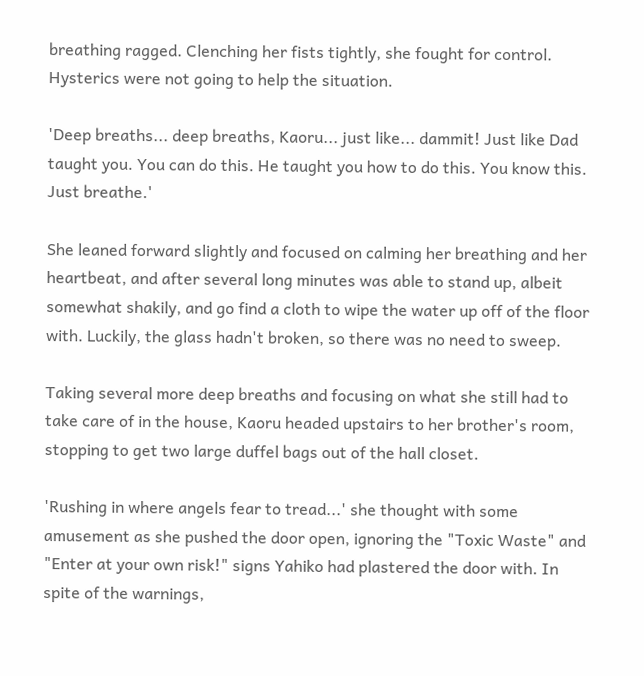breathing ragged. Clenching her fists tightly, she fought for control. Hysterics were not going to help the situation.

'Deep breaths... deep breaths, Kaoru... just like... dammit! Just like Dad taught you. You can do this. He taught you how to do this. You know this. Just breathe.'

She leaned forward slightly and focused on calming her breathing and her heartbeat, and after several long minutes was able to stand up, albeit somewhat shakily, and go find a cloth to wipe the water up off of the floor with. Luckily, the glass hadn't broken, so there was no need to sweep.

Taking several more deep breaths and focusing on what she still had to take care of in the house, Kaoru headed upstairs to her brother's room, stopping to get two large duffel bags out of the hall closet.

'Rushing in where angels fear to tread...' she thought with some amusement as she pushed the door open, ignoring the "Toxic Waste" and "Enter at your own risk!" signs Yahiko had plastered the door with. In spite of the warnings,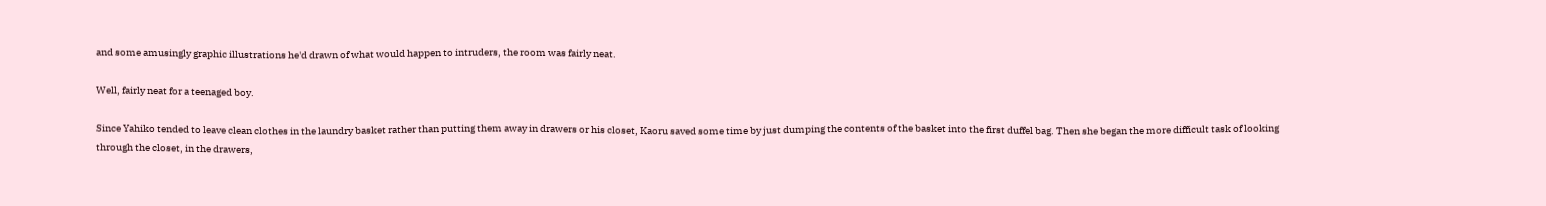and some amusingly graphic illustrations he'd drawn of what would happen to intruders, the room was fairly neat.

Well, fairly neat for a teenaged boy.

Since Yahiko tended to leave clean clothes in the laundry basket rather than putting them away in drawers or his closet, Kaoru saved some time by just dumping the contents of the basket into the first duffel bag. Then she began the more difficult task of looking through the closet, in the drawers,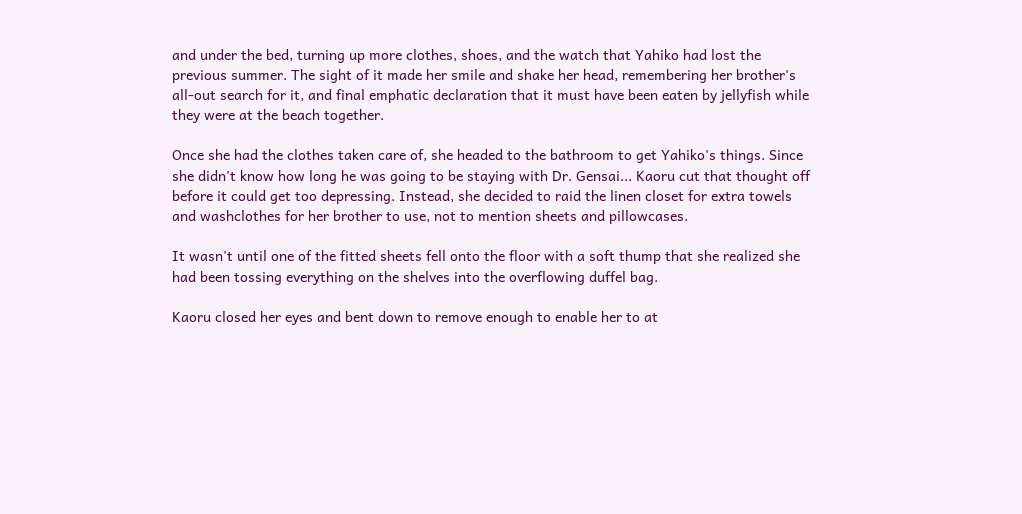and under the bed, turning up more clothes, shoes, and the watch that Yahiko had lost the previous summer. The sight of it made her smile and shake her head, remembering her brother's all-out search for it, and final emphatic declaration that it must have been eaten by jellyfish while they were at the beach together.

Once she had the clothes taken care of, she headed to the bathroom to get Yahiko's things. Since she didn't know how long he was going to be staying with Dr. Gensai... Kaoru cut that thought off before it could get too depressing. Instead, she decided to raid the linen closet for extra towels and washclothes for her brother to use, not to mention sheets and pillowcases.

It wasn't until one of the fitted sheets fell onto the floor with a soft thump that she realized she had been tossing everything on the shelves into the overflowing duffel bag.

Kaoru closed her eyes and bent down to remove enough to enable her to at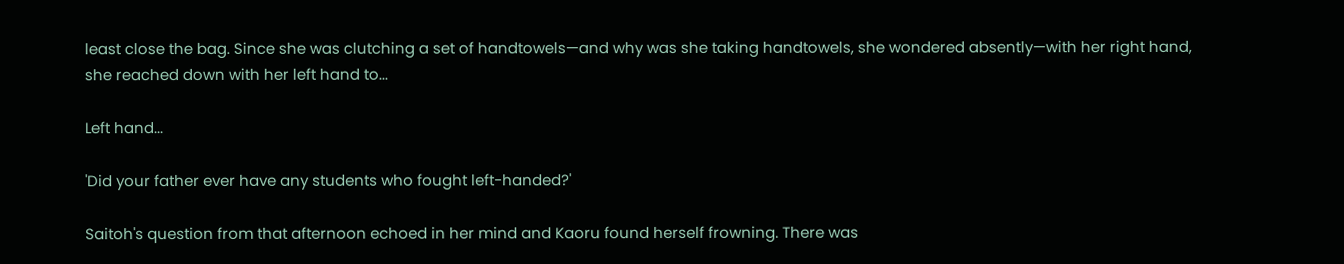least close the bag. Since she was clutching a set of handtowels—and why was she taking handtowels, she wondered absently—with her right hand, she reached down with her left hand to...

Left hand...

'Did your father ever have any students who fought left-handed?'

Saitoh's question from that afternoon echoed in her mind and Kaoru found herself frowning. There was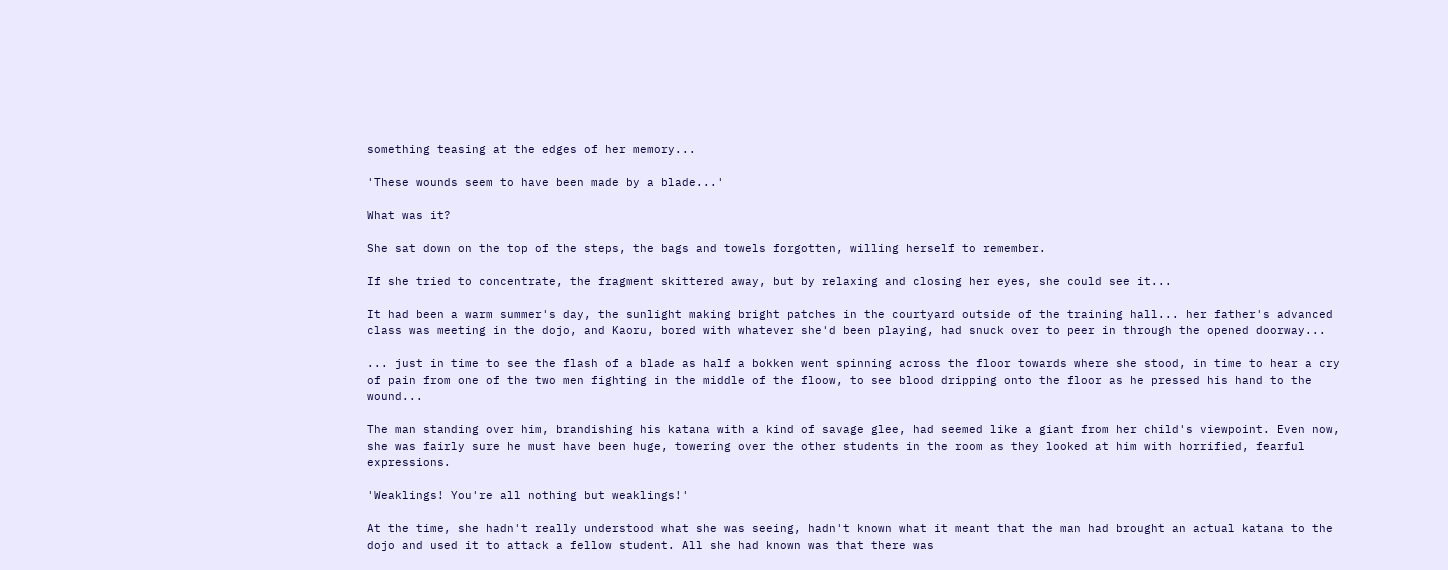something teasing at the edges of her memory...

'These wounds seem to have been made by a blade...'

What was it?

She sat down on the top of the steps, the bags and towels forgotten, willing herself to remember.

If she tried to concentrate, the fragment skittered away, but by relaxing and closing her eyes, she could see it...

It had been a warm summer's day, the sunlight making bright patches in the courtyard outside of the training hall... her father's advanced class was meeting in the dojo, and Kaoru, bored with whatever she'd been playing, had snuck over to peer in through the opened doorway...

... just in time to see the flash of a blade as half a bokken went spinning across the floor towards where she stood, in time to hear a cry of pain from one of the two men fighting in the middle of the floow, to see blood dripping onto the floor as he pressed his hand to the wound...

The man standing over him, brandishing his katana with a kind of savage glee, had seemed like a giant from her child's viewpoint. Even now, she was fairly sure he must have been huge, towering over the other students in the room as they looked at him with horrified, fearful expressions.

'Weaklings! You're all nothing but weaklings!'

At the time, she hadn't really understood what she was seeing, hadn't known what it meant that the man had brought an actual katana to the dojo and used it to attack a fellow student. All she had known was that there was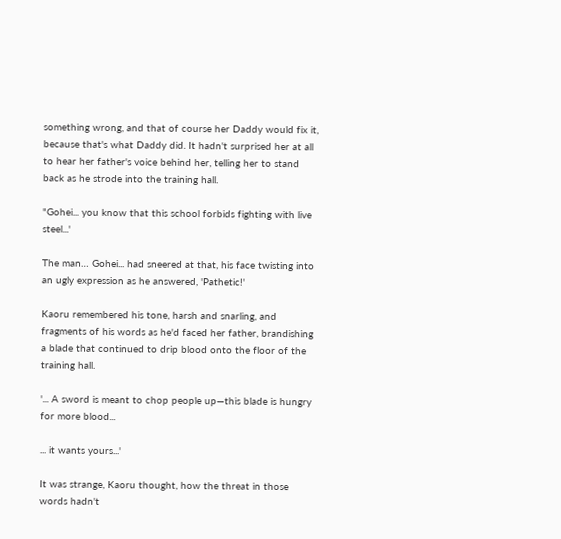something wrong, and that of course her Daddy would fix it, because that's what Daddy did. It hadn't surprised her at all to hear her father's voice behind her, telling her to stand back as he strode into the training hall.

"Gohei... you know that this school forbids fighting with live steel...'

The man… Gohei... had sneered at that, his face twisting into an ugly expression as he answered, 'Pathetic!'

Kaoru remembered his tone, harsh and snarling, and fragments of his words as he'd faced her father, brandishing a blade that continued to drip blood onto the floor of the training hall.

'... A sword is meant to chop people up—this blade is hungry for more blood...

... it wants yours...'

It was strange, Kaoru thought, how the threat in those words hadn't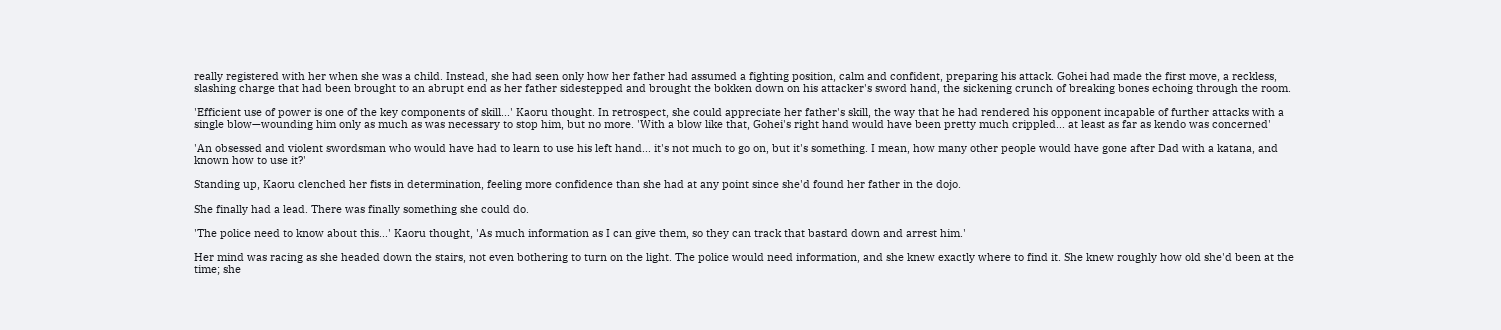really registered with her when she was a child. Instead, she had seen only how her father had assumed a fighting position, calm and confident, preparing his attack. Gohei had made the first move, a reckless, slashing charge that had been brought to an abrupt end as her father sidestepped and brought the bokken down on his attacker's sword hand, the sickening crunch of breaking bones echoing through the room.

'Efficient use of power is one of the key components of skill...' Kaoru thought. In retrospect, she could appreciate her father's skill, the way that he had rendered his opponent incapable of further attacks with a single blow—wounding him only as much as was necessary to stop him, but no more. 'With a blow like that, Gohei's right hand would have been pretty much crippled... at least as far as kendo was concerned'

'An obsessed and violent swordsman who would have had to learn to use his left hand... it's not much to go on, but it's something. I mean, how many other people would have gone after Dad with a katana, and known how to use it?'

Standing up, Kaoru clenched her fists in determination, feeling more confidence than she had at any point since she'd found her father in the dojo.

She finally had a lead. There was finally something she could do.

'The police need to know about this...' Kaoru thought, 'As much information as I can give them, so they can track that bastard down and arrest him.'

Her mind was racing as she headed down the stairs, not even bothering to turn on the light. The police would need information, and she knew exactly where to find it. She knew roughly how old she'd been at the time; she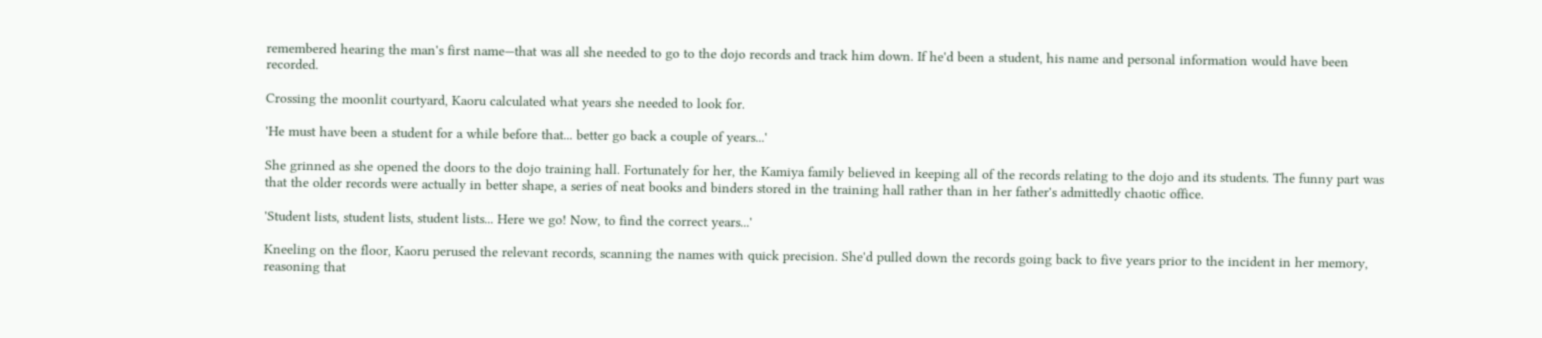remembered hearing the man's first name—that was all she needed to go to the dojo records and track him down. If he'd been a student, his name and personal information would have been recorded.

Crossing the moonlit courtyard, Kaoru calculated what years she needed to look for.

'He must have been a student for a while before that... better go back a couple of years...'

She grinned as she opened the doors to the dojo training hall. Fortunately for her, the Kamiya family believed in keeping all of the records relating to the dojo and its students. The funny part was that the older records were actually in better shape, a series of neat books and binders stored in the training hall rather than in her father's admittedly chaotic office.

'Student lists, student lists, student lists... Here we go! Now, to find the correct years...'

Kneeling on the floor, Kaoru perused the relevant records, scanning the names with quick precision. She'd pulled down the records going back to five years prior to the incident in her memory, reasoning that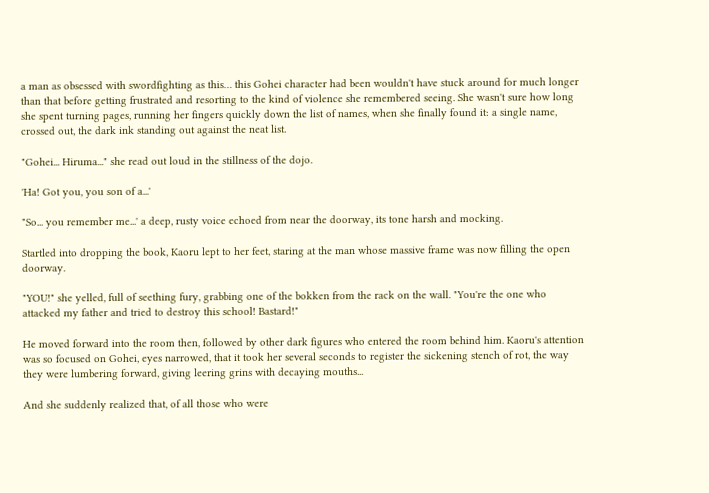a man as obsessed with swordfighting as this… this Gohei character had been wouldn't have stuck around for much longer than that before getting frustrated and resorting to the kind of violence she remembered seeing. She wasn't sure how long she spent turning pages, running her fingers quickly down the list of names, when she finally found it: a single name, crossed out, the dark ink standing out against the neat list.

"Gohei... Hiruma..." she read out loud in the stillness of the dojo.

'Ha! Got you, you son of a...'

"So... you remember me...' a deep, rusty voice echoed from near the doorway, its tone harsh and mocking.

Startled into dropping the book, Kaoru lept to her feet, staring at the man whose massive frame was now filling the open doorway.

"YOU!" she yelled, full of seething fury, grabbing one of the bokken from the rack on the wall. "You're the one who attacked my father and tried to destroy this school! Bastard!"

He moved forward into the room then, followed by other dark figures who entered the room behind him. Kaoru's attention was so focused on Gohei, eyes narrowed, that it took her several seconds to register the sickening stench of rot, the way they were lumbering forward, giving leering grins with decaying mouths...

And she suddenly realized that, of all those who were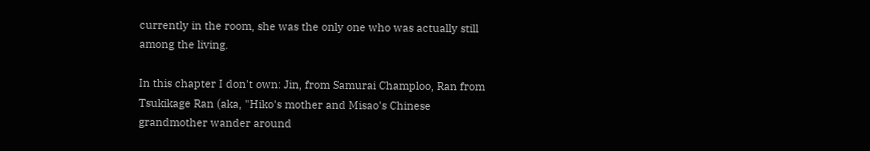currently in the room, she was the only one who was actually still among the living.

In this chapter I don't own: Jin, from Samurai Champloo, Ran from Tsukikage Ran (aka, "Hiko's mother and Misao's Chinese grandmother wander around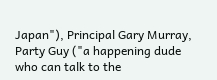Japan"), Principal Gary Murray, Party Guy ("a happening dude who can talk to the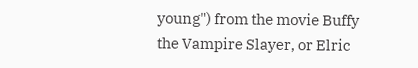young") from the movie Buffy the Vampire Slayer, or Elric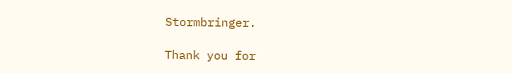Stormbringer.

Thank you for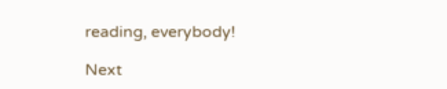reading, everybody!

Next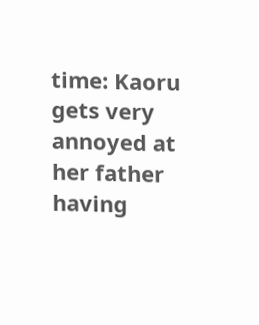time: Kaoru gets very annoyed at her father having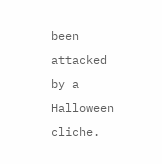been attacked by a Halloween cliche.